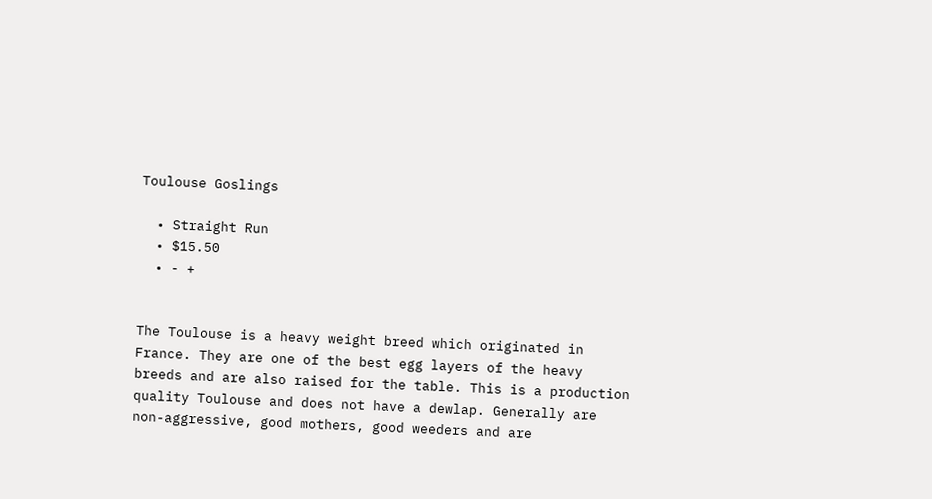Toulouse Goslings

  • Straight Run
  • $15.50
  • - +


The Toulouse is a heavy weight breed which originated in France. They are one of the best egg layers of the heavy breeds and are also raised for the table. This is a production quality Toulouse and does not have a dewlap. Generally are non-aggressive, good mothers, good weeders and are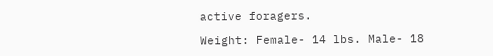active foragers.

Weight: Female- 14 lbs. Male- 18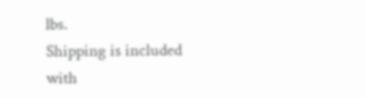lbs.
Shipping is included with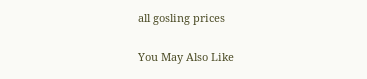all gosling prices

You May Also Like